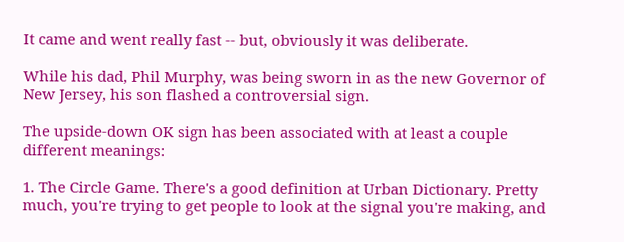It came and went really fast -- but, obviously it was deliberate.

While his dad, Phil Murphy, was being sworn in as the new Governor of New Jersey, his son flashed a controversial sign.

The upside-down OK sign has been associated with at least a couple different meanings:

1. The Circle Game. There's a good definition at Urban Dictionary. Pretty much, you're trying to get people to look at the signal you're making, and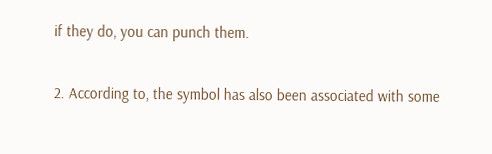if they do, you can punch them.

2. According to, the symbol has also been associated with some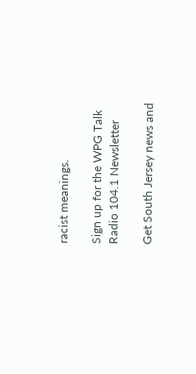racist meanings.

Sign up for the WPG Talk Radio 104.1 Newsletter

Get South Jersey news and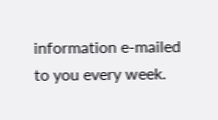information e-mailed to you every week.